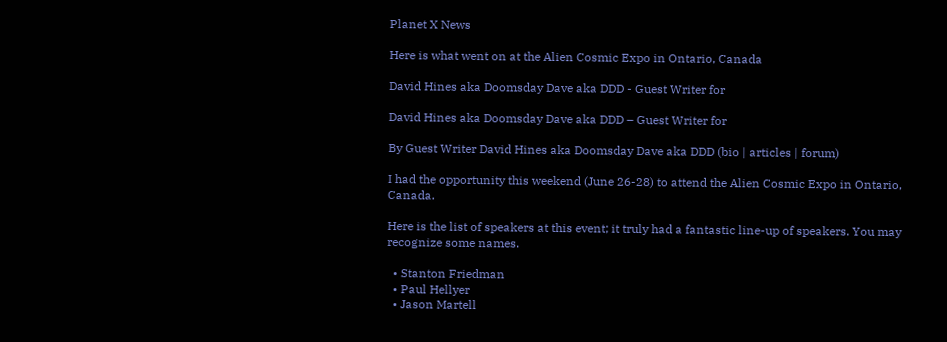Planet X News

Here is what went on at the Alien Cosmic Expo in Ontario, Canada

David Hines aka Doomsday Dave aka DDD - Guest Writer for

David Hines aka Doomsday Dave aka DDD – Guest Writer for

By Guest Writer David Hines aka Doomsday Dave aka DDD (bio | articles | forum)

I had the opportunity this weekend (June 26-28) to attend the Alien Cosmic Expo in Ontario, Canada.

Here is the list of speakers at this event; it truly had a fantastic line-up of speakers. You may recognize some names.

  • Stanton Friedman
  • Paul Hellyer
  • Jason Martell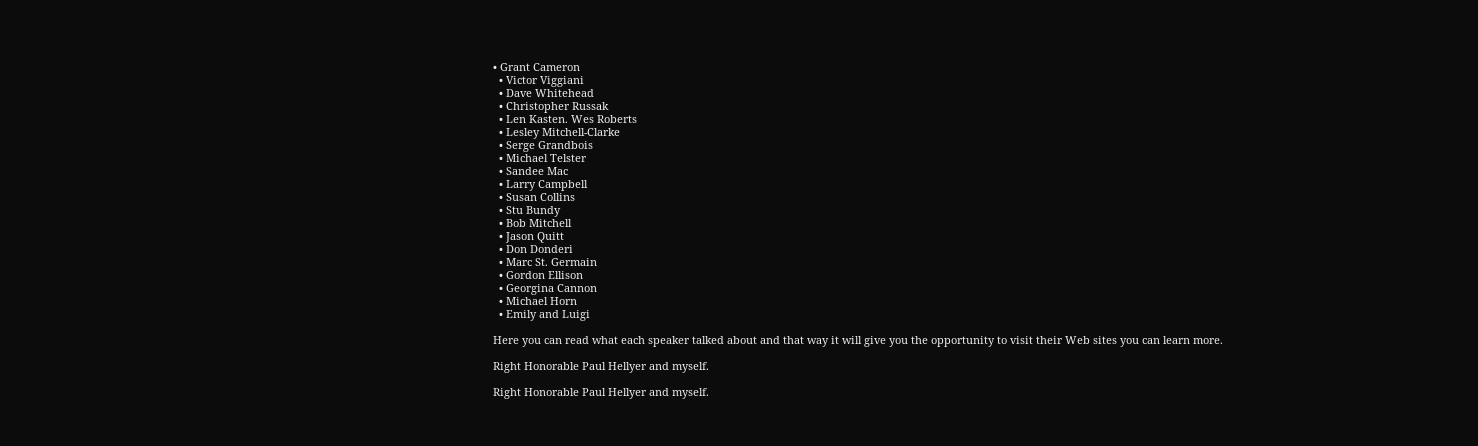• Grant Cameron
  • Victor Viggiani
  • Dave Whitehead
  • Christopher Russak
  • Len Kasten. Wes Roberts
  • Lesley Mitchell-Clarke
  • Serge Grandbois
  • Michael Telster
  • Sandee Mac
  • Larry Campbell
  • Susan Collins
  • Stu Bundy
  • Bob Mitchell
  • Jason Quitt
  • Don Donderi
  • Marc St. Germain
  • Gordon Ellison
  • Georgina Cannon
  • Michael Horn
  • Emily and Luigi

Here you can read what each speaker talked about and that way it will give you the opportunity to visit their Web sites you can learn more.

Right Honorable Paul Hellyer and myself.

Right Honorable Paul Hellyer and myself.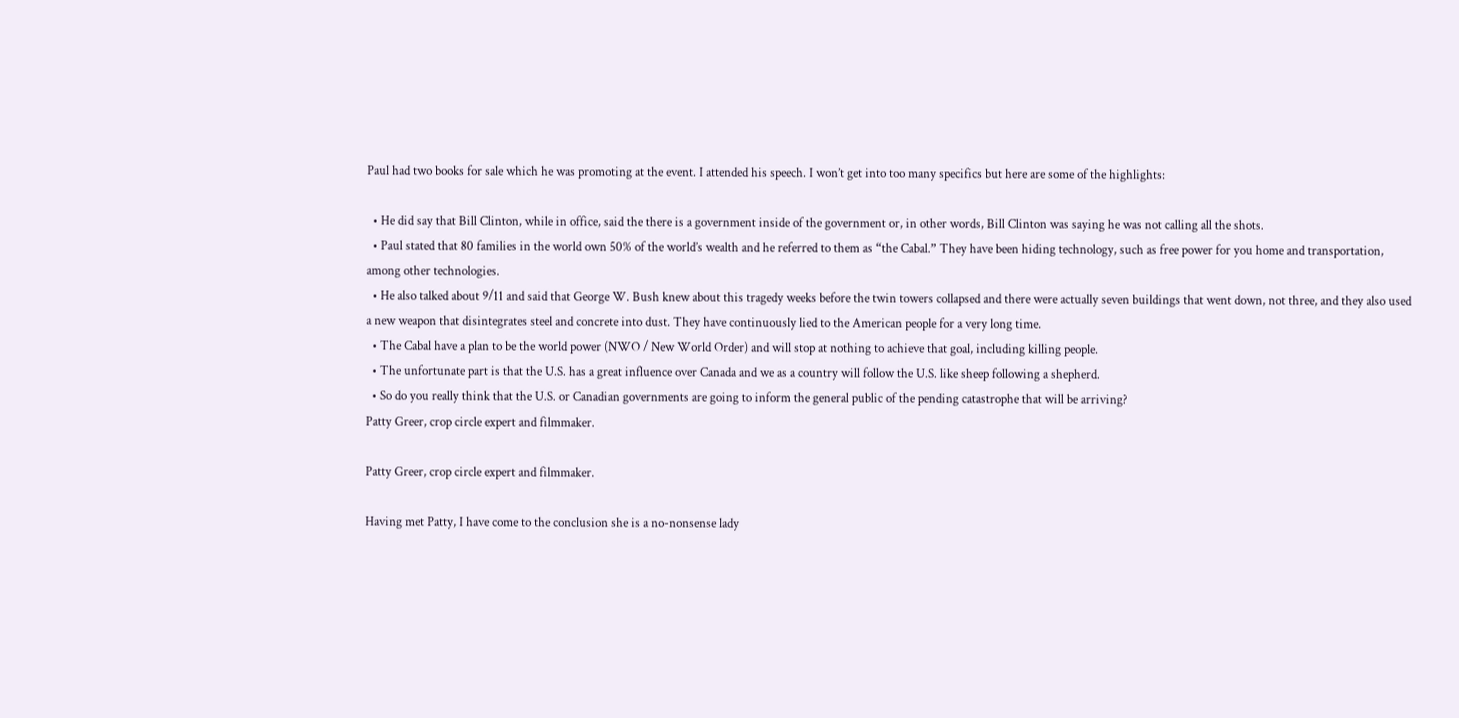Paul had two books for sale which he was promoting at the event. I attended his speech. I won’t get into too many specifics but here are some of the highlights:

  • He did say that Bill Clinton, while in office, said the there is a government inside of the government or, in other words, Bill Clinton was saying he was not calling all the shots.
  • Paul stated that 80 families in the world own 50% of the world’s wealth and he referred to them as “the Cabal.” They have been hiding technology, such as free power for you home and transportation, among other technologies.
  • He also talked about 9/11 and said that George W. Bush knew about this tragedy weeks before the twin towers collapsed and there were actually seven buildings that went down, not three, and they also used a new weapon that disintegrates steel and concrete into dust. They have continuously lied to the American people for a very long time.
  • The Cabal have a plan to be the world power (NWO / New World Order) and will stop at nothing to achieve that goal, including killing people.
  • The unfortunate part is that the U.S. has a great influence over Canada and we as a country will follow the U.S. like sheep following a shepherd.
  • So do you really think that the U.S. or Canadian governments are going to inform the general public of the pending catastrophe that will be arriving?
Patty Greer, crop circle expert and filmmaker.

Patty Greer, crop circle expert and filmmaker.

Having met Patty, I have come to the conclusion she is a no-nonsense lady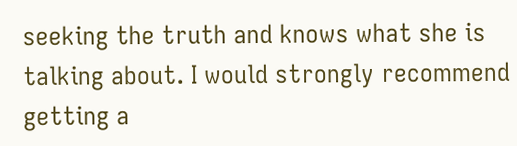seeking the truth and knows what she is talking about. I would strongly recommend getting a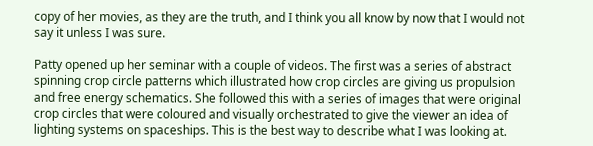copy of her movies, as they are the truth, and I think you all know by now that I would not say it unless I was sure.

Patty opened up her seminar with a couple of videos. The first was a series of abstract spinning crop circle patterns which illustrated how crop circles are giving us propulsion and free energy schematics. She followed this with a series of images that were original crop circles that were coloured and visually orchestrated to give the viewer an idea of lighting systems on spaceships. This is the best way to describe what I was looking at.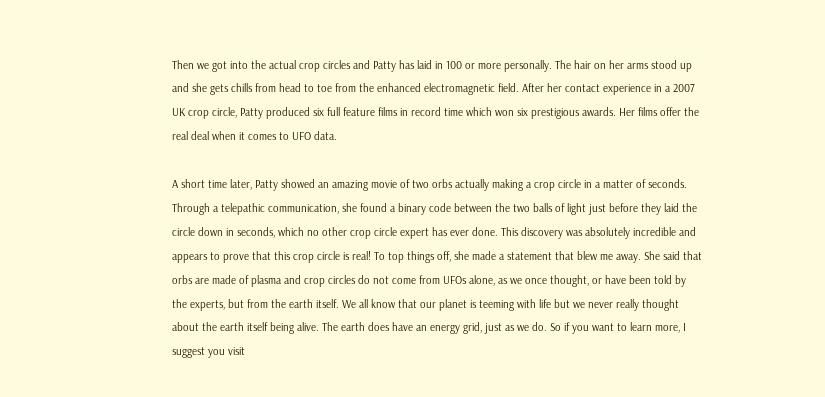Then we got into the actual crop circles and Patty has laid in 100 or more personally. The hair on her arms stood up and she gets chills from head to toe from the enhanced electromagnetic field. After her contact experience in a 2007 UK crop circle, Patty produced six full feature films in record time which won six prestigious awards. Her films offer the real deal when it comes to UFO data.

A short time later, Patty showed an amazing movie of two orbs actually making a crop circle in a matter of seconds. Through a telepathic communication, she found a binary code between the two balls of light just before they laid the circle down in seconds, which no other crop circle expert has ever done. This discovery was absolutely incredible and appears to prove that this crop circle is real! To top things off, she made a statement that blew me away. She said that orbs are made of plasma and crop circles do not come from UFOs alone, as we once thought, or have been told by the experts, but from the earth itself. We all know that our planet is teeming with life but we never really thought about the earth itself being alive. The earth does have an energy grid, just as we do. So if you want to learn more, I suggest you visit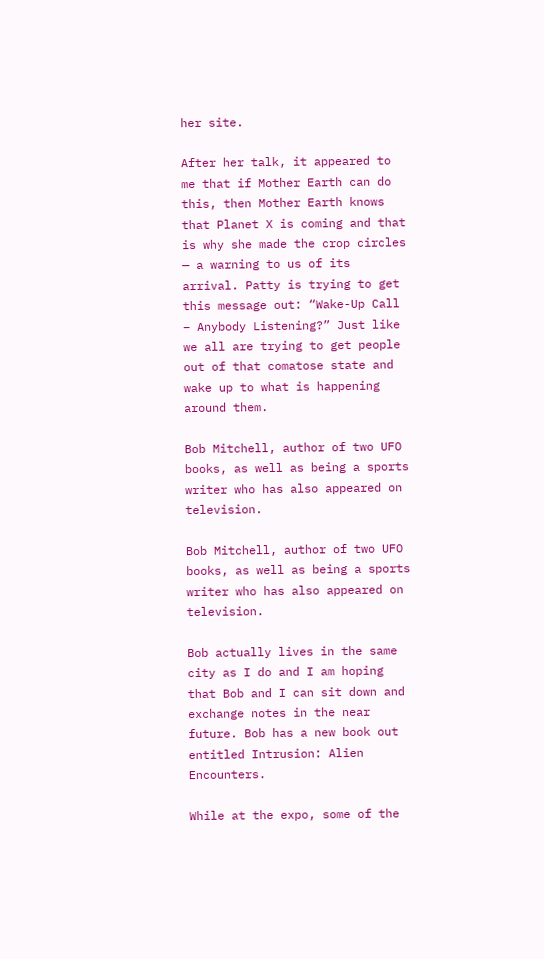her site.

After her talk, it appeared to me that if Mother Earth can do this, then Mother Earth knows that Planet X is coming and that is why she made the crop circles — a warning to us of its arrival. Patty is trying to get this message out: “Wake-Up Call – Anybody Listening?” Just like we all are trying to get people out of that comatose state and wake up to what is happening around them.

Bob Mitchell, author of two UFO books, as well as being a sports writer who has also appeared on television.

Bob Mitchell, author of two UFO books, as well as being a sports writer who has also appeared on television.

Bob actually lives in the same city as I do and I am hoping that Bob and I can sit down and exchange notes in the near future. Bob has a new book out entitled Intrusion: Alien Encounters.

While at the expo, some of the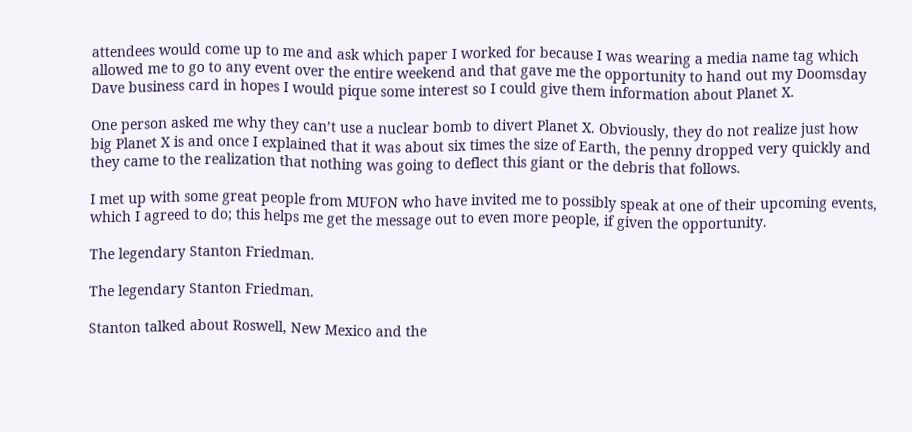attendees would come up to me and ask which paper I worked for because I was wearing a media name tag which allowed me to go to any event over the entire weekend and that gave me the opportunity to hand out my Doomsday Dave business card in hopes I would pique some interest so I could give them information about Planet X.

One person asked me why they can’t use a nuclear bomb to divert Planet X. Obviously, they do not realize just how big Planet X is and once I explained that it was about six times the size of Earth, the penny dropped very quickly and they came to the realization that nothing was going to deflect this giant or the debris that follows.

I met up with some great people from MUFON who have invited me to possibly speak at one of their upcoming events, which I agreed to do; this helps me get the message out to even more people, if given the opportunity.

The legendary Stanton Friedman.

The legendary Stanton Friedman.

Stanton talked about Roswell, New Mexico and the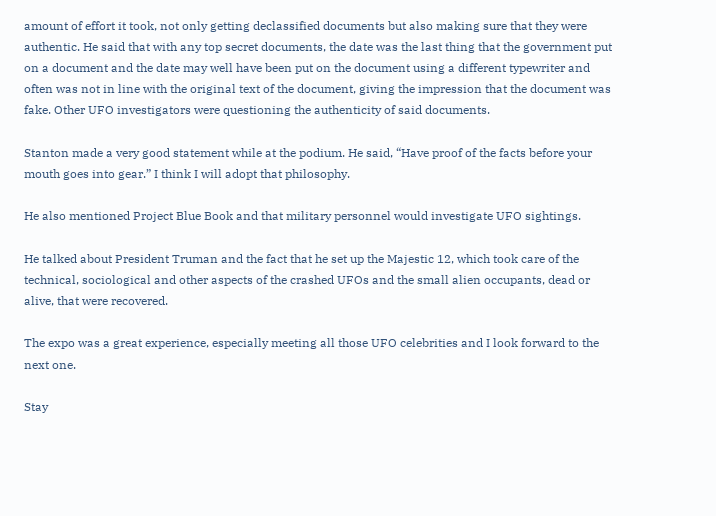amount of effort it took, not only getting declassified documents but also making sure that they were authentic. He said that with any top secret documents, the date was the last thing that the government put on a document and the date may well have been put on the document using a different typewriter and often was not in line with the original text of the document, giving the impression that the document was fake. Other UFO investigators were questioning the authenticity of said documents.

Stanton made a very good statement while at the podium. He said, “Have proof of the facts before your mouth goes into gear.” I think I will adopt that philosophy.

He also mentioned Project Blue Book and that military personnel would investigate UFO sightings.

He talked about President Truman and the fact that he set up the Majestic 12, which took care of the technical, sociological and other aspects of the crashed UFOs and the small alien occupants, dead or alive, that were recovered.

The expo was a great experience, especially meeting all those UFO celebrities and I look forward to the next one.

Stay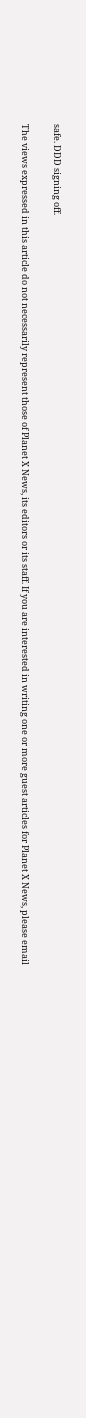safe. DDD signing off.

The views expressed in this article do not necessarily represent those of Planet X News, its editors or its staff. If you are interested in writing one or more guest articles for Planet X News, please email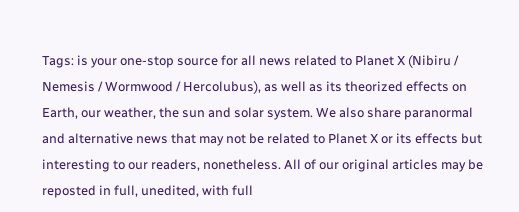Tags: is your one-stop source for all news related to Planet X (Nibiru / Nemesis / Wormwood / Hercolubus), as well as its theorized effects on Earth, our weather, the sun and solar system. We also share paranormal and alternative news that may not be related to Planet X or its effects but interesting to our readers, nonetheless. All of our original articles may be reposted in full, unedited, with full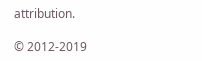attribution.

© 2012-2019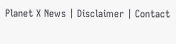Planet X News | Disclaimer | Contact